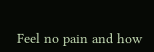Feel no pain and how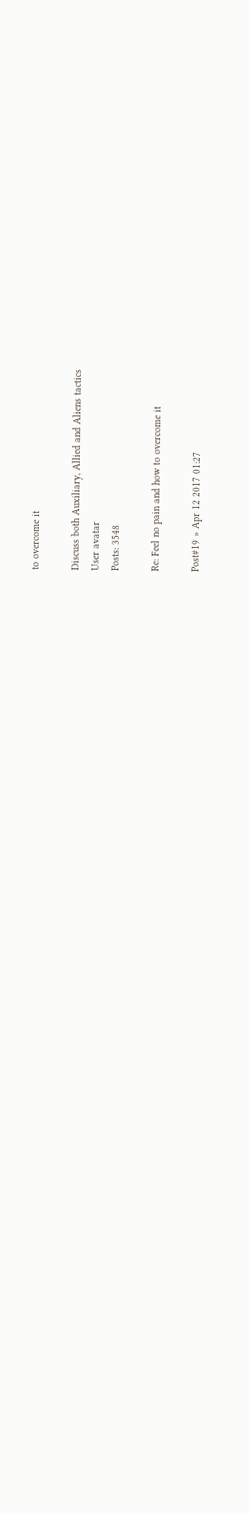to overcome it

Discuss both Auxiliary, Allied and Aliens tactics
User avatar
Posts: 3548

Re: Feel no pain and how to overcome it

Post#19 » Apr 12 2017 01:27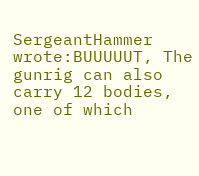SergeantHammer wrote:BUUUUUT, The gunrig can also carry 12 bodies, one of which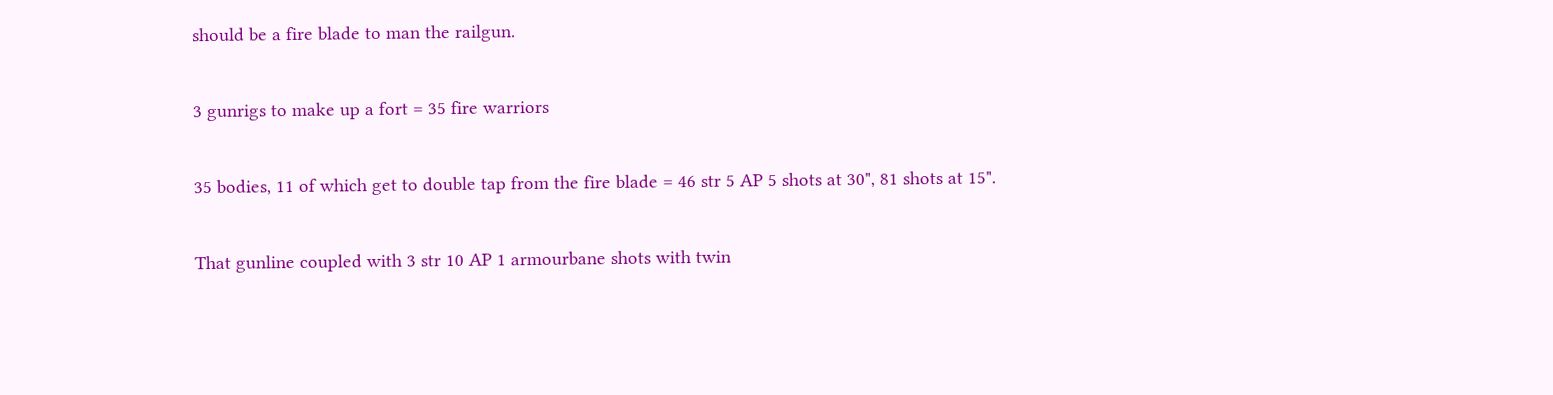should be a fire blade to man the railgun.

3 gunrigs to make up a fort = 35 fire warriors

35 bodies, 11 of which get to double tap from the fire blade = 46 str 5 AP 5 shots at 30", 81 shots at 15".

That gunline coupled with 3 str 10 AP 1 armourbane shots with twin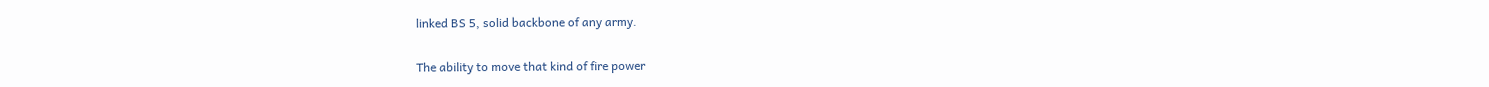linked BS 5, solid backbone of any army.

The ability to move that kind of fire power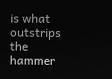is what outstrips the hammer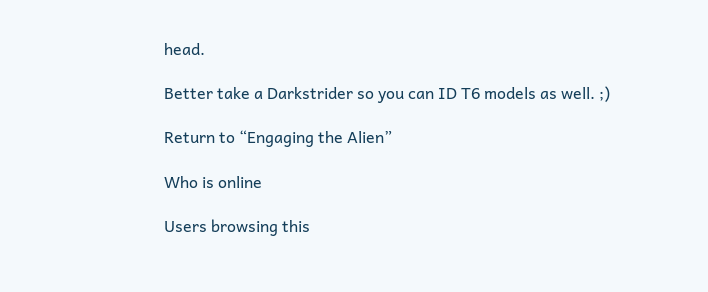head.

Better take a Darkstrider so you can ID T6 models as well. ;)

Return to “Engaging the Alien”

Who is online

Users browsing this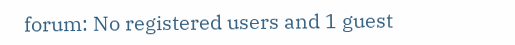forum: No registered users and 1 guest